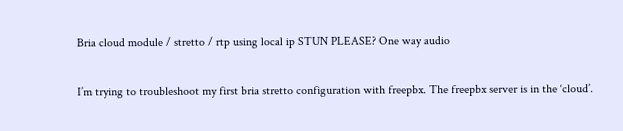Bria cloud module / stretto / rtp using local ip STUN PLEASE? One way audio

I’m trying to troubleshoot my first bria stretto configuration with freepbx. The freepbx server is in the ‘cloud’.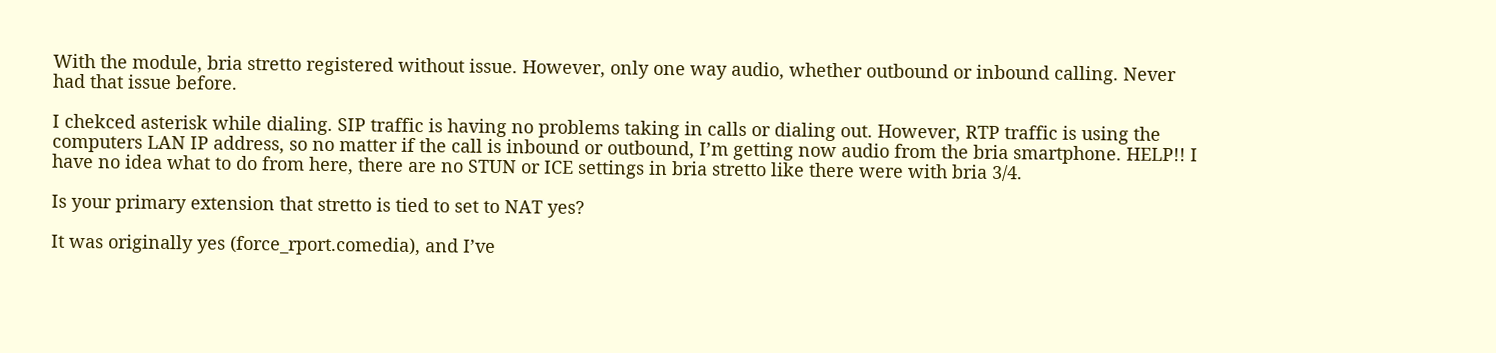With the module, bria stretto registered without issue. However, only one way audio, whether outbound or inbound calling. Never had that issue before.

I chekced asterisk while dialing. SIP traffic is having no problems taking in calls or dialing out. However, RTP traffic is using the computers LAN IP address, so no matter if the call is inbound or outbound, I’m getting now audio from the bria smartphone. HELP!! I have no idea what to do from here, there are no STUN or ICE settings in bria stretto like there were with bria 3/4.

Is your primary extension that stretto is tied to set to NAT yes?

It was originally yes (force_rport.comedia), and I’ve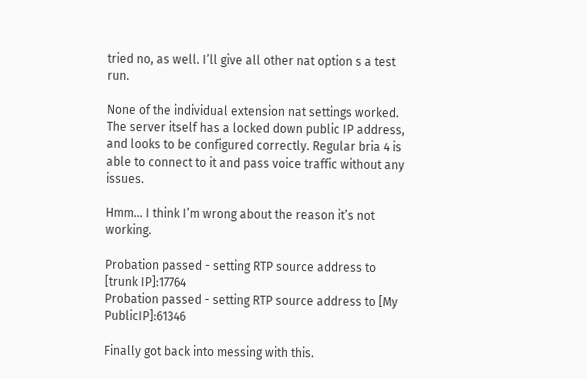tried no, as well. I’ll give all other nat option s a test run.

None of the individual extension nat settings worked. The server itself has a locked down public IP address, and looks to be configured correctly. Regular bria 4 is able to connect to it and pass voice traffic without any issues.

Hmm… I think I’m wrong about the reason it’s not working.

Probation passed - setting RTP source address to [trunk IP]:17764
Probation passed - setting RTP source address to [My PublicIP]:61346

Finally got back into messing with this.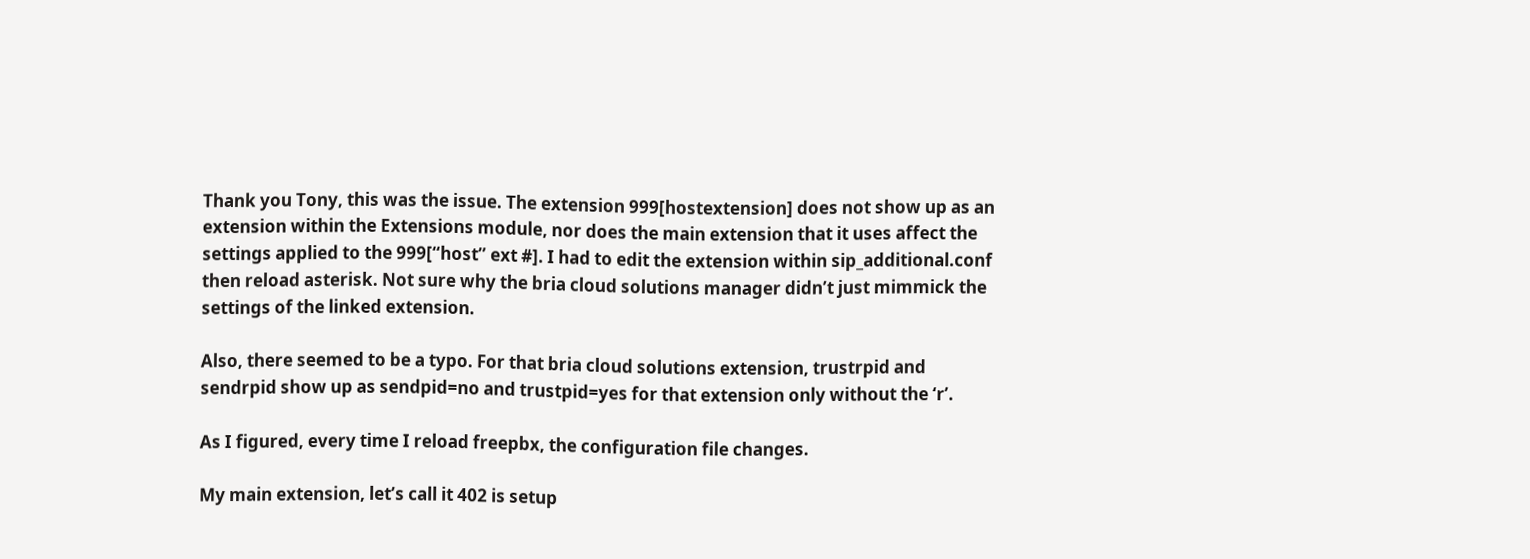Thank you Tony, this was the issue. The extension 999[hostextension] does not show up as an extension within the Extensions module, nor does the main extension that it uses affect the settings applied to the 999[“host” ext #]. I had to edit the extension within sip_additional.conf then reload asterisk. Not sure why the bria cloud solutions manager didn’t just mimmick the settings of the linked extension.

Also, there seemed to be a typo. For that bria cloud solutions extension, trustrpid and sendrpid show up as sendpid=no and trustpid=yes for that extension only without the ‘r’.

As I figured, every time I reload freepbx, the configuration file changes.

My main extension, let’s call it 402 is setup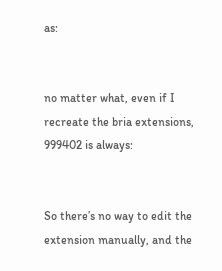as:


no matter what, even if I recreate the bria extensions, 999402 is always:


So there’s no way to edit the extension manually, and the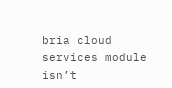bria cloud services module isn’t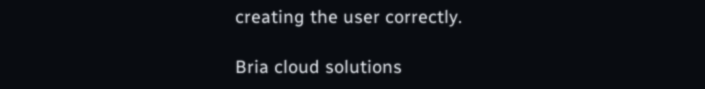creating the user correctly.

Bria cloud solutions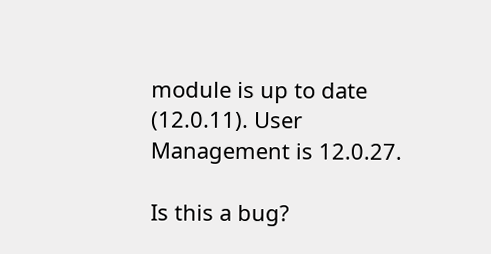module is up to date (12.0.11). User Management is 12.0.27.

Is this a bug?